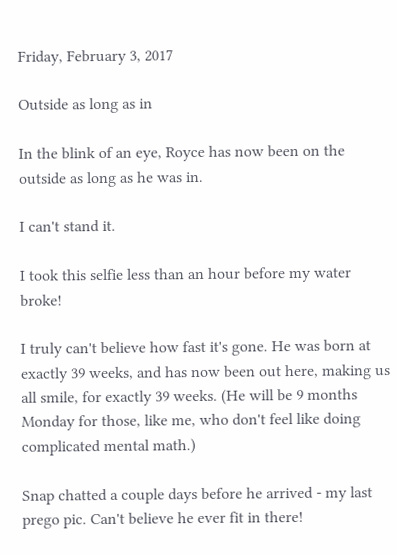Friday, February 3, 2017

Outside as long as in

In the blink of an eye, Royce has now been on the outside as long as he was in.

I can't stand it.

I took this selfie less than an hour before my water broke!

I truly can't believe how fast it's gone. He was born at exactly 39 weeks, and has now been out here, making us all smile, for exactly 39 weeks. (He will be 9 months Monday for those, like me, who don't feel like doing complicated mental math.)

Snap chatted a couple days before he arrived - my last prego pic. Can't believe he ever fit in there!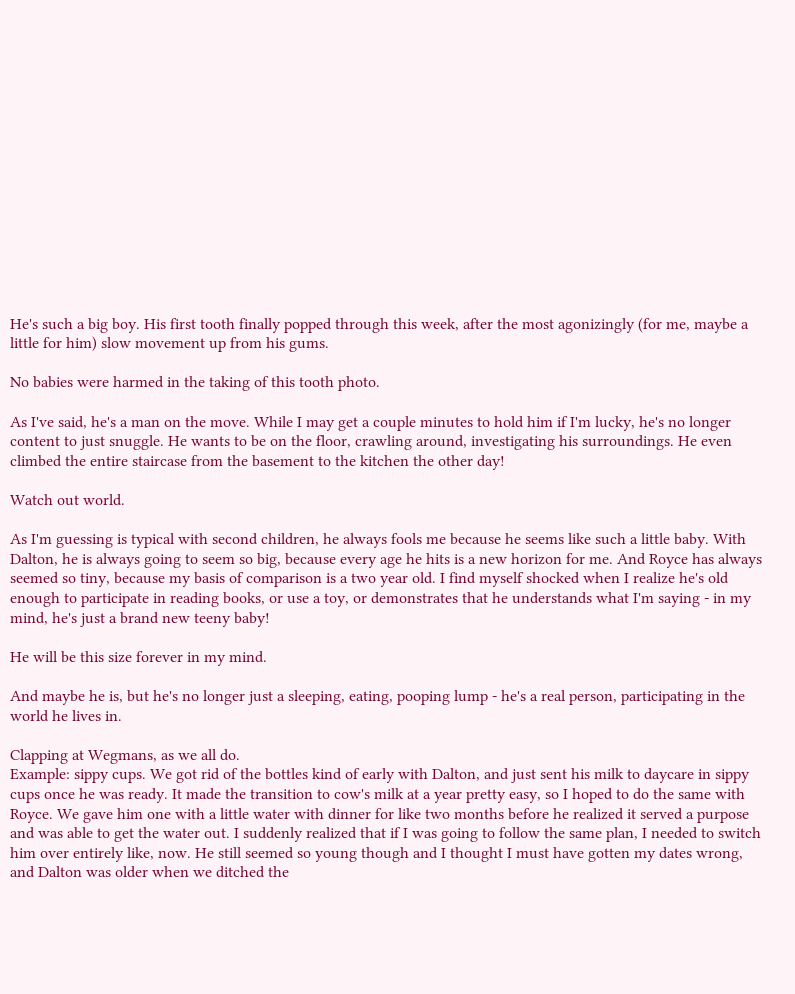He's such a big boy. His first tooth finally popped through this week, after the most agonizingly (for me, maybe a little for him) slow movement up from his gums.

No babies were harmed in the taking of this tooth photo.

As I've said, he's a man on the move. While I may get a couple minutes to hold him if I'm lucky, he's no longer content to just snuggle. He wants to be on the floor, crawling around, investigating his surroundings. He even climbed the entire staircase from the basement to the kitchen the other day!

Watch out world.

As I'm guessing is typical with second children, he always fools me because he seems like such a little baby. With Dalton, he is always going to seem so big, because every age he hits is a new horizon for me. And Royce has always seemed so tiny, because my basis of comparison is a two year old. I find myself shocked when I realize he's old enough to participate in reading books, or use a toy, or demonstrates that he understands what I'm saying - in my mind, he's just a brand new teeny baby!

He will be this size forever in my mind.

And maybe he is, but he's no longer just a sleeping, eating, pooping lump - he's a real person, participating in the world he lives in.

Clapping at Wegmans, as we all do.
Example: sippy cups. We got rid of the bottles kind of early with Dalton, and just sent his milk to daycare in sippy cups once he was ready. It made the transition to cow's milk at a year pretty easy, so I hoped to do the same with Royce. We gave him one with a little water with dinner for like two months before he realized it served a purpose and was able to get the water out. I suddenly realized that if I was going to follow the same plan, I needed to switch him over entirely like, now. He still seemed so young though and I thought I must have gotten my dates wrong, and Dalton was older when we ditched the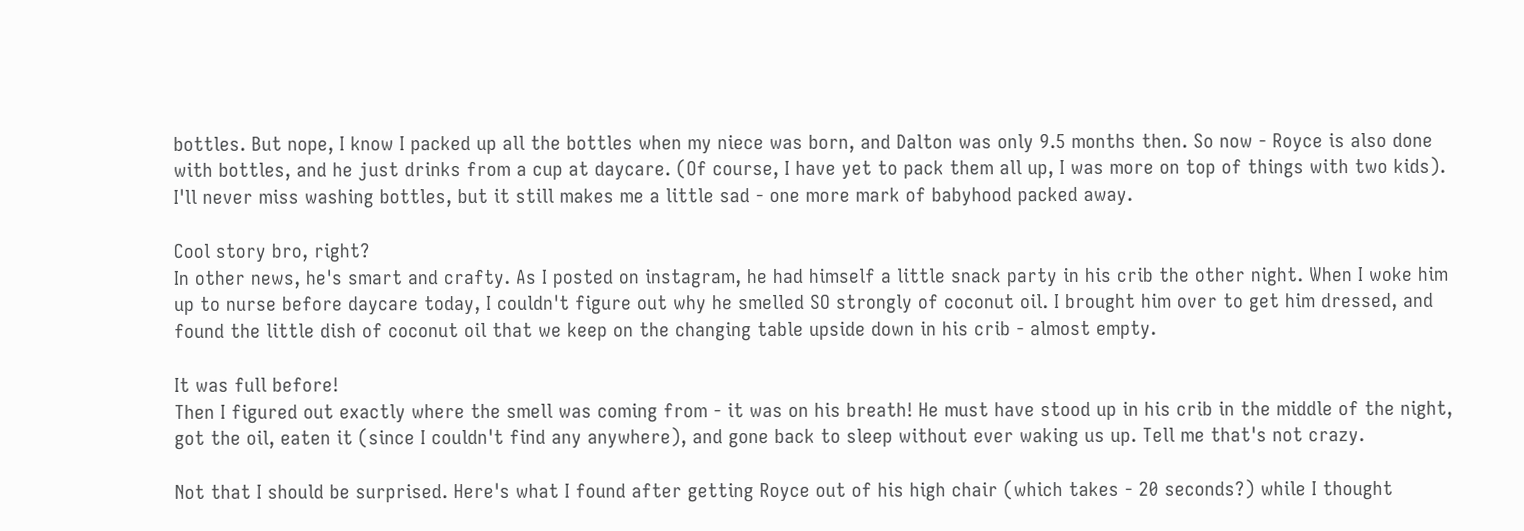bottles. But nope, I know I packed up all the bottles when my niece was born, and Dalton was only 9.5 months then. So now - Royce is also done with bottles, and he just drinks from a cup at daycare. (Of course, I have yet to pack them all up, I was more on top of things with two kids). I'll never miss washing bottles, but it still makes me a little sad - one more mark of babyhood packed away.

Cool story bro, right?
In other news, he's smart and crafty. As I posted on instagram, he had himself a little snack party in his crib the other night. When I woke him up to nurse before daycare today, I couldn't figure out why he smelled SO strongly of coconut oil. I brought him over to get him dressed, and found the little dish of coconut oil that we keep on the changing table upside down in his crib - almost empty.

It was full before!
Then I figured out exactly where the smell was coming from - it was on his breath! He must have stood up in his crib in the middle of the night, got the oil, eaten it (since I couldn't find any anywhere), and gone back to sleep without ever waking us up. Tell me that's not crazy.

Not that I should be surprised. Here's what I found after getting Royce out of his high chair (which takes - 20 seconds?) while I thought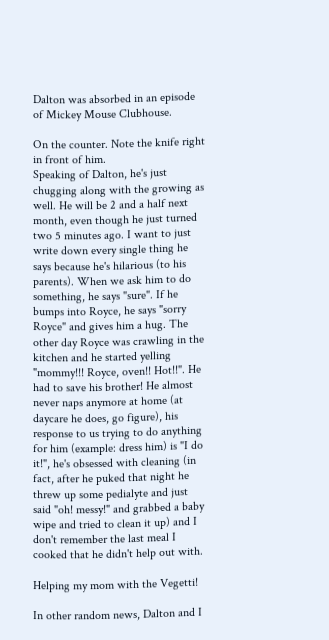Dalton was absorbed in an episode of Mickey Mouse Clubhouse.

On the counter. Note the knife right in front of him.
Speaking of Dalton, he's just chugging along with the growing as well. He will be 2 and a half next month, even though he just turned two 5 minutes ago. I want to just write down every single thing he says because he's hilarious (to his parents). When we ask him to do something, he says "sure". If he bumps into Royce, he says "sorry Royce" and gives him a hug. The other day Royce was crawling in the kitchen and he started yelling "mommy!!! Royce, oven!! Hot!!". He had to save his brother! He almost never naps anymore at home (at daycare he does, go figure), his response to us trying to do anything for him (example: dress him) is "I do it!", he's obsessed with cleaning (in fact, after he puked that night he threw up some pedialyte and just said "oh! messy!" and grabbed a baby wipe and tried to clean it up) and I don't remember the last meal I cooked that he didn't help out with.

Helping my mom with the Vegetti!

In other random news, Dalton and I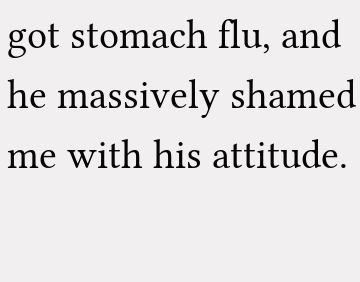got stomach flu, and he massively shamed me with his attitude.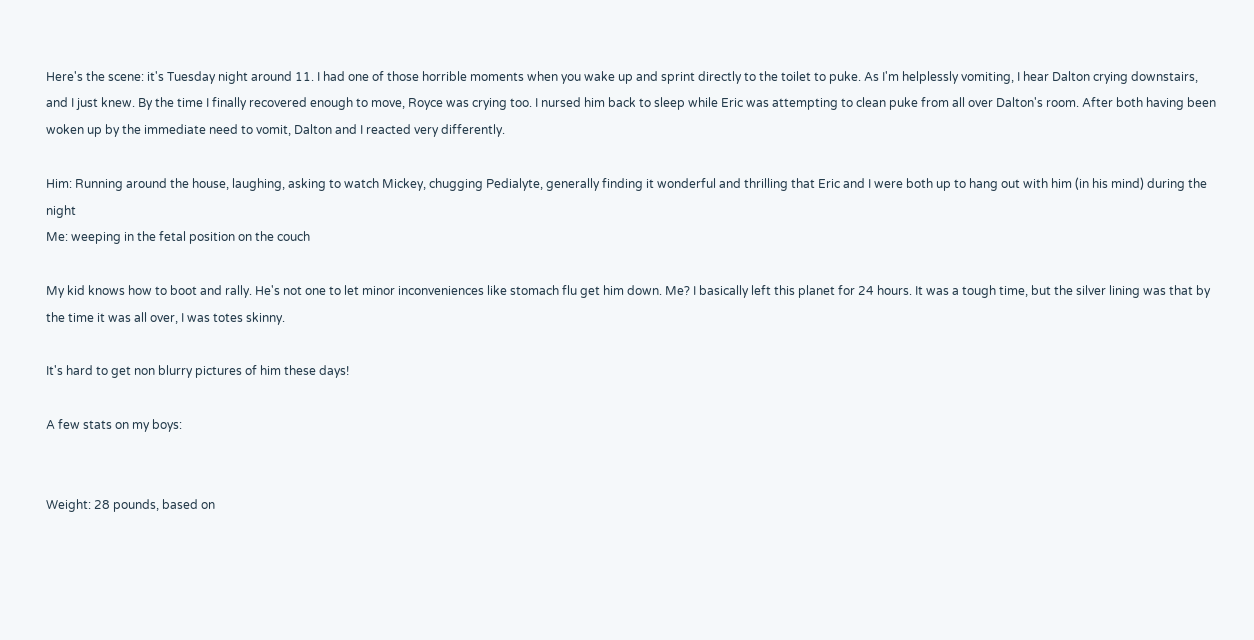Here's the scene: it's Tuesday night around 11. I had one of those horrible moments when you wake up and sprint directly to the toilet to puke. As I'm helplessly vomiting, I hear Dalton crying downstairs, and I just knew. By the time I finally recovered enough to move, Royce was crying too. I nursed him back to sleep while Eric was attempting to clean puke from all over Dalton's room. After both having been woken up by the immediate need to vomit, Dalton and I reacted very differently.

Him: Running around the house, laughing, asking to watch Mickey, chugging Pedialyte, generally finding it wonderful and thrilling that Eric and I were both up to hang out with him (in his mind) during the night
Me: weeping in the fetal position on the couch

My kid knows how to boot and rally. He's not one to let minor inconveniences like stomach flu get him down. Me? I basically left this planet for 24 hours. It was a tough time, but the silver lining was that by the time it was all over, I was totes skinny.

It's hard to get non blurry pictures of him these days!

A few stats on my boys:


Weight: 28 pounds, based on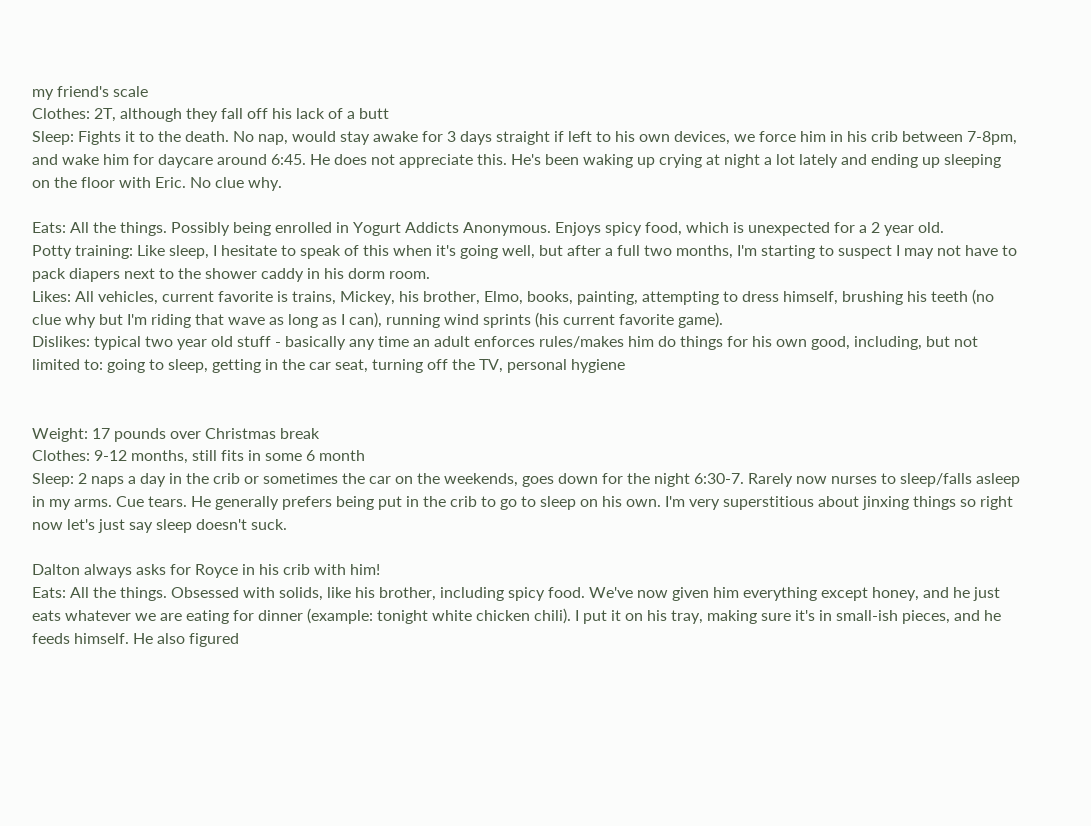my friend's scale
Clothes: 2T, although they fall off his lack of a butt
Sleep: Fights it to the death. No nap, would stay awake for 3 days straight if left to his own devices, we force him in his crib between 7-8pm, and wake him for daycare around 6:45. He does not appreciate this. He's been waking up crying at night a lot lately and ending up sleeping on the floor with Eric. No clue why.

Eats: All the things. Possibly being enrolled in Yogurt Addicts Anonymous. Enjoys spicy food, which is unexpected for a 2 year old.
Potty training: Like sleep, I hesitate to speak of this when it's going well, but after a full two months, I'm starting to suspect I may not have to pack diapers next to the shower caddy in his dorm room.
Likes: All vehicles, current favorite is trains, Mickey, his brother, Elmo, books, painting, attempting to dress himself, brushing his teeth (no clue why but I'm riding that wave as long as I can), running wind sprints (his current favorite game).
Dislikes: typical two year old stuff - basically any time an adult enforces rules/makes him do things for his own good, including, but not limited to: going to sleep, getting in the car seat, turning off the TV, personal hygiene


Weight: 17 pounds over Christmas break
Clothes: 9-12 months, still fits in some 6 month
Sleep: 2 naps a day in the crib or sometimes the car on the weekends, goes down for the night 6:30-7. Rarely now nurses to sleep/falls asleep in my arms. Cue tears. He generally prefers being put in the crib to go to sleep on his own. I'm very superstitious about jinxing things so right now let's just say sleep doesn't suck.

Dalton always asks for Royce in his crib with him!
Eats: All the things. Obsessed with solids, like his brother, including spicy food. We've now given him everything except honey, and he just eats whatever we are eating for dinner (example: tonight white chicken chili). I put it on his tray, making sure it's in small-ish pieces, and he feeds himself. He also figured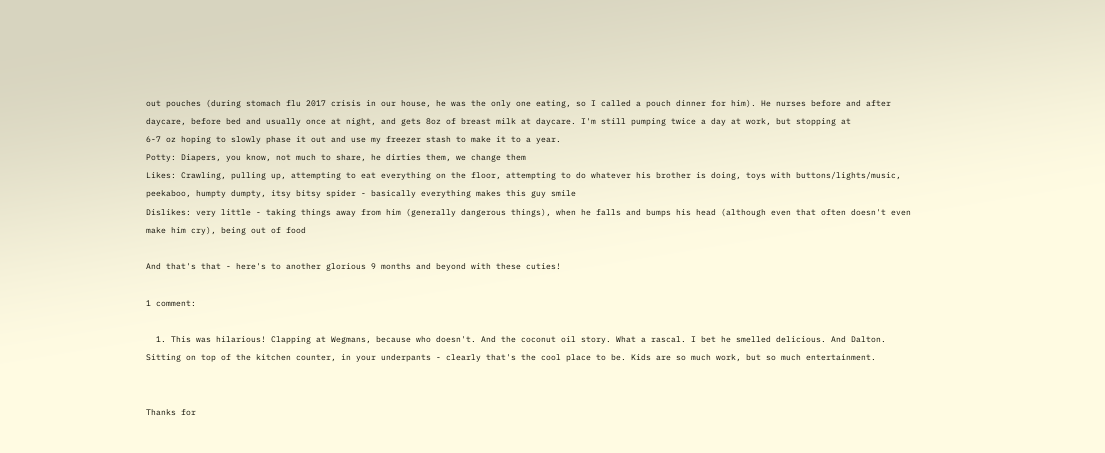out pouches (during stomach flu 2017 crisis in our house, he was the only one eating, so I called a pouch dinner for him). He nurses before and after daycare, before bed and usually once at night, and gets 8oz of breast milk at daycare. I'm still pumping twice a day at work, but stopping at
6-7 oz hoping to slowly phase it out and use my freezer stash to make it to a year.
Potty: Diapers, you know, not much to share, he dirties them, we change them
Likes: Crawling, pulling up, attempting to eat everything on the floor, attempting to do whatever his brother is doing, toys with buttons/lights/music, peekaboo, humpty dumpty, itsy bitsy spider - basically everything makes this guy smile
Dislikes: very little - taking things away from him (generally dangerous things), when he falls and bumps his head (although even that often doesn't even make him cry), being out of food

And that's that - here's to another glorious 9 months and beyond with these cuties!

1 comment:

  1. This was hilarious! Clapping at Wegmans, because who doesn't. And the coconut oil story. What a rascal. I bet he smelled delicious. And Dalton. Sitting on top of the kitchen counter, in your underpants - clearly that's the cool place to be. Kids are so much work, but so much entertainment.


Thanks for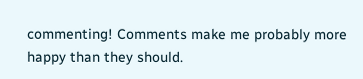commenting! Comments make me probably more happy than they should.